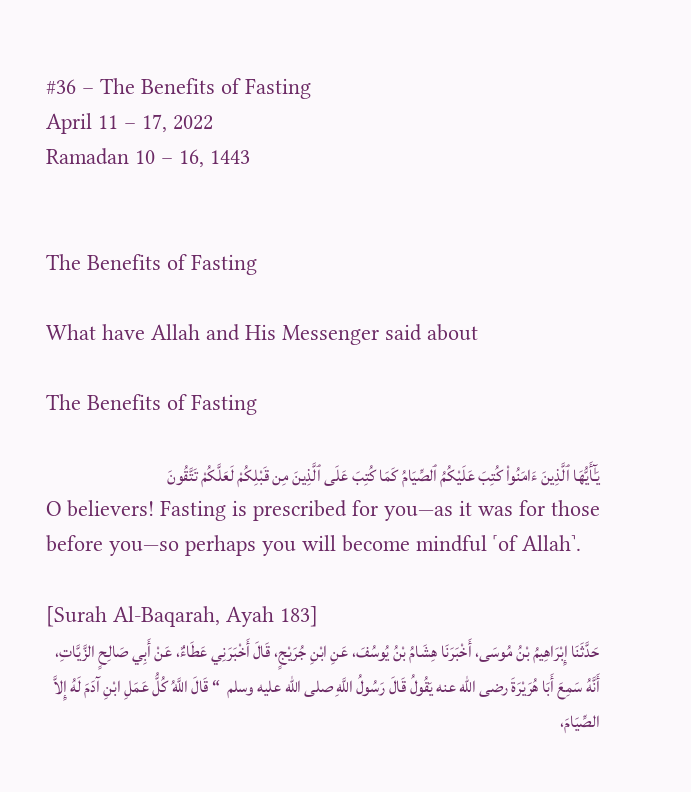#36 – The Benefits of Fasting
April 11 – 17, 2022
Ramadan 10 – 16, 1443


The Benefits of Fasting

What have Allah and His Messenger said about

The Benefits of Fasting

يَـٰٓأَيُّهَا ٱلَّذِينَ ءَامَنُوا۟ كُتِبَ عَلَيْكُمُ ٱلصِّيَامُ كَمَا كُتِبَ عَلَى ٱلَّذِينَ مِن قَبْلِكُمْ لَعَلَّكُمْ تَتَّقُونَ
O believers! Fasting is prescribed for you—as it was for those before you—so perhaps you will become mindful ˹of Allah˺.

[Surah Al-Baqarah, Ayah 183]
حَدَّثَنَا إِبْرَاهِيمُ بْنُ مُوسَى، أَخْبَرَنَا هِشَامُ بْنُ يُوسُفَ، عَنِ ابْنِ جُرَيْجٍ، قَالَ أَخْبَرَنِي عَطَاءٌ، عَنْ أَبِي صَالِحٍ الزَّيَّاتِ، أَنَّهُ سَمِعَ أَبَا هُرَيْرَةَ رضى الله عنه يَقُولُ قَالَ رَسُولُ اللَّهِ صلى الله عليه وسلم  “ قَالَ اللَّهُ كُلُّ عَمَلِ ابْنِ آدَمَ لَهُ إِلاَّ الصِّيَامَ،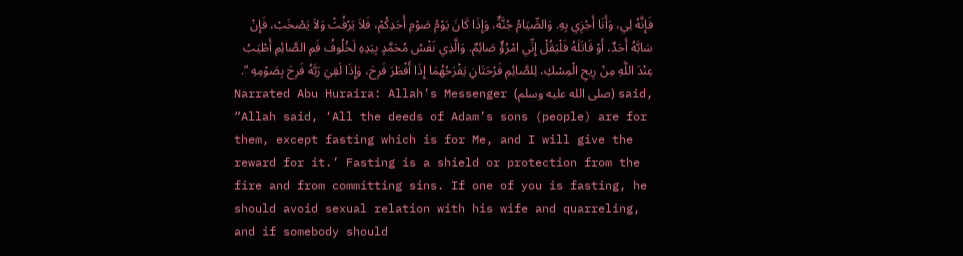فَإِنَّهُ لِي، وَأَنَا أَجْزِي بِهِ. وَالصِّيَامُ جُنَّةٌ، وَإِذَا كَانَ يَوْمُ صَوْمِ أَحَدِكُمْ، فَلاَ يَرْفُثْ وَلاَ يَصْخَبْ، فَإِنْ سَابَّهُ أَحَدٌ، أَوْ قَاتَلَهُ فَلْيَقُلْ إِنِّي امْرُؤٌ صَائِمٌ. وَالَّذِي نَفْسُ مُحَمَّدٍ بِيَدِهِ لَخُلُوفُ فَمِ الصَّائِمِ أَطْيَبُ عِنْدَ اللَّهِ مِنْ رِيحِ الْمِسْكِ، لِلصَّائِمِ فَرْحَتَانِ يَفْرَحُهُمَا إِذَا أَفْطَرَ فَرِحَ، وَإِذَا لَقِيَ رَبَّهُ فَرِحَ بِصَوْمِهِ ”.
Narrated Abu Huraira: Allah’s Messenger (صلى الله عليه وسلم) said,
“Allah said, ‘All the deeds of Adam’s sons (people) are for them, except fasting which is for Me, and I will give the reward for it.’ Fasting is a shield or protection from the fire and from committing sins. If one of you is fasting, he should avoid sexual relation with his wife and quarreling, and if somebody should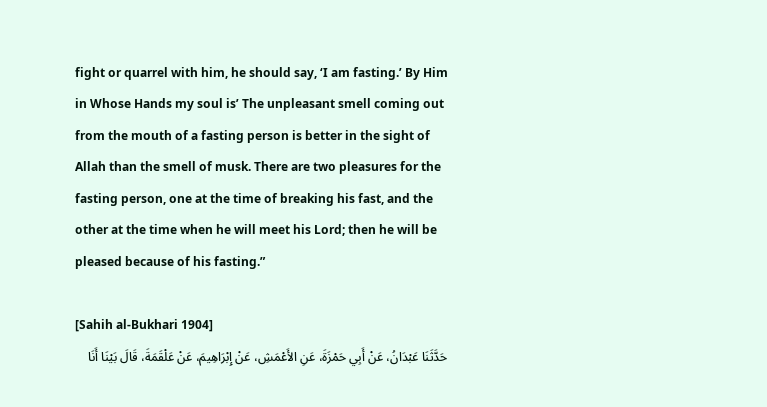fight or quarrel with him, he should say, ‘I am fasting.’ By Him in Whose Hands my soul is’ The unpleasant smell coming out from the mouth of a fasting person is better in the sight of Allah than the smell of musk. There are two pleasures for the fasting person, one at the time of breaking his fast, and the other at the time when he will meet his Lord; then he will be pleased because of his fasting.”

[Sahih al-Bukhari 1904]
حَدَّثَنَا عَبْدَانُ، عَنْ أَبِي حَمْزَةَ، عَنِ الأَعْمَشِ، عَنْ إِبْرَاهِيمَ، عَنْ عَلْقَمَةَ، قَالَ بَيْنَا أَنَا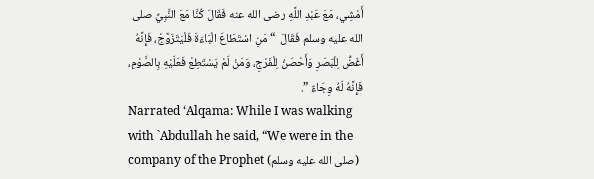أَمْشِي، مَعَ عَبْدِ اللَّهِ رضى الله عنه فَقَالَ كُنَّا مَعَ النَّبِيِّ صلى الله عليه وسلم فَقَالَ  “ مَنِ اسْتَطَاعَ الْبَاءَةَ فَلْيَتَزَوَّجْ، فَإِنَّهُ أَغَضُّ لِلْبَصَرِ وَأَحْصَنُ لِلْفَرْجِ، وَمَنْ لَمْ يَسْتَطِعْ فَعَلَيْهِ بِالصَّوْمِ، فَإِنَّهُ لَهُ وِجَاءٌ ”.
Narrated ‘Alqama: While I was walking with `Abdullah he said, “We were in the company of the Prophet (صلى الله عليه وسلم)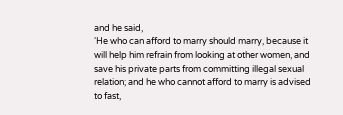and he said,
‘He who can afford to marry should marry, because it will help him refrain from looking at other women, and save his private parts from committing illegal sexual relation; and he who cannot afford to marry is advised to fast,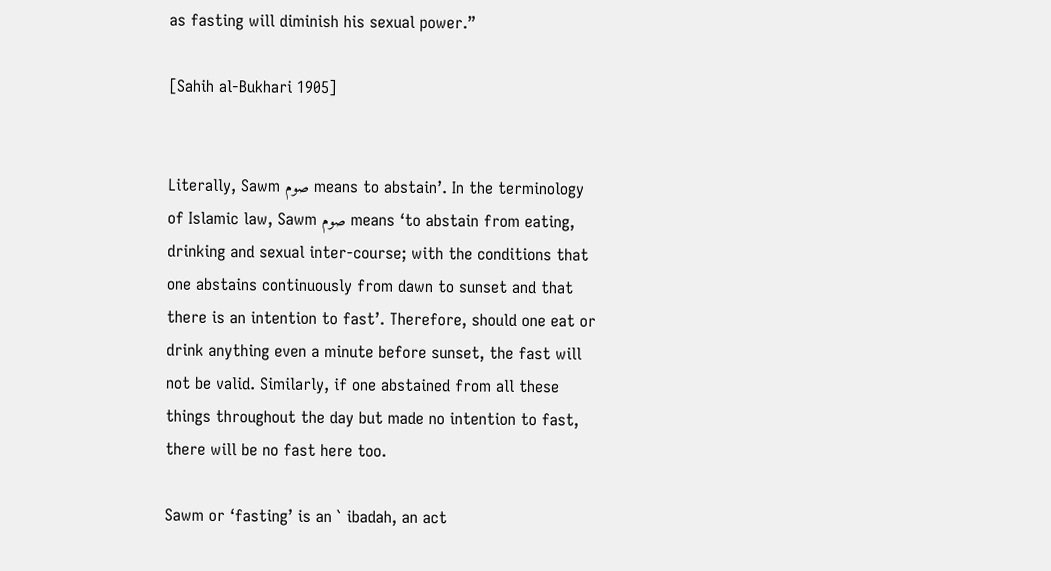as fasting will diminish his sexual power.”

[Sahih al-Bukhari 1905]


Literally, Sawm صوم means to abstain’. In the terminology of Islamic law, Sawm صوم means ‘to abstain from eating, drinking and sexual inter-course; with the conditions that one abstains continuously from dawn to sunset and that there is an intention to fast’. Therefore, should one eat or drink anything even a minute before sunset, the fast will not be valid. Similarly, if one abstained from all these things throughout the day but made no intention to fast, there will be no fast here too.

Sawm or ‘fasting’ is an ` ibadah, an act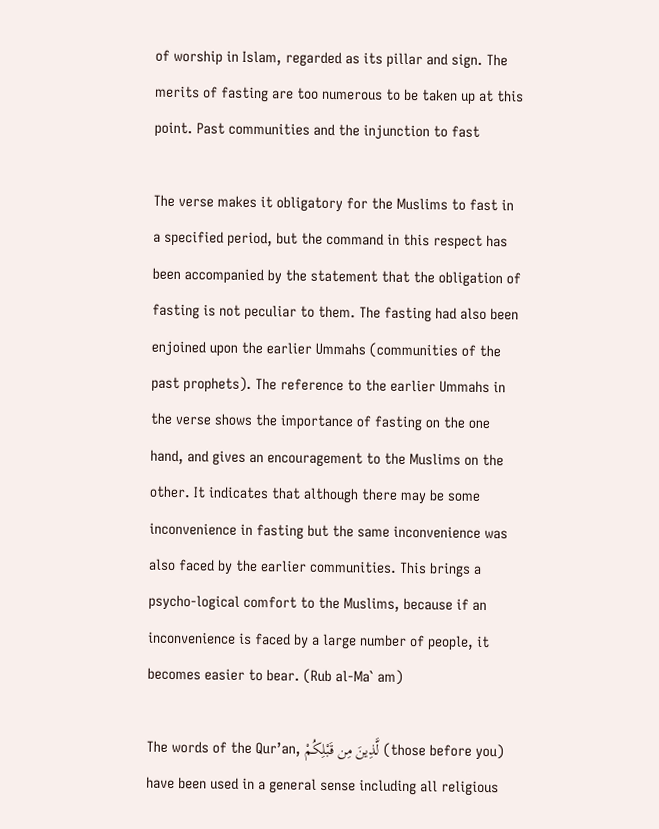of worship in Islam, regarded as its pillar and sign. The merits of fasting are too numerous to be taken up at this point. Past communities and the injunction to fast

The verse makes it obligatory for the Muslims to fast in a specified period, but the command in this respect has been accompanied by the statement that the obligation of fasting is not peculiar to them. The fasting had also been enjoined upon the earlier Ummahs (communities of the past prophets). The reference to the earlier Ummahs in the verse shows the importance of fasting on the one hand, and gives an encouragement to the Muslims on the other. It indicates that although there may be some inconvenience in fasting but the same inconvenience was also faced by the earlier communities. This brings a psycho-logical comfort to the Muslims, because if an inconvenience is faced by a large number of people, it becomes easier to bear. (Rub al-Ma` am)

The words of the Qur’an, لَّذِينَ مِن قَبْلِكُمْ (those before you) have been used in a general sense including all religious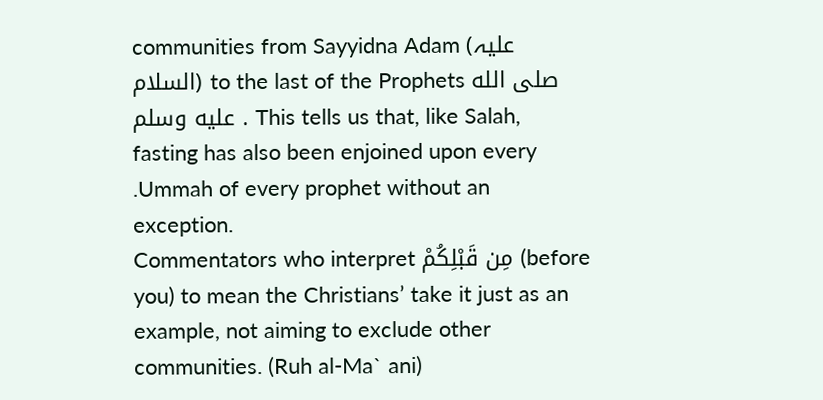communities from Sayyidna Adam (علیہ السلام) to the last of the Prophets صلى الله عليه وسلم . This tells us that, like Salah, fasting has also been enjoined upon every .Ummah of every prophet without an exception.
Commentators who interpret مِن قَبْلِكُمْ (before you) to mean the Christians’ take it just as an example, not aiming to exclude other communities. (Ruh al-Ma` ani)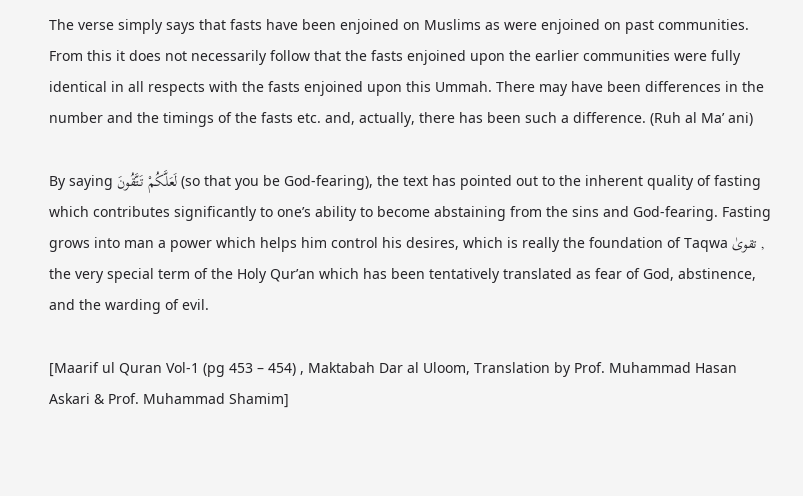The verse simply says that fasts have been enjoined on Muslims as were enjoined on past communities. From this it does not necessarily follow that the fasts enjoined upon the earlier communities were fully identical in all respects with the fasts enjoined upon this Ummah. There may have been differences in the number and the timings of the fasts etc. and, actually, there has been such a difference. (Ruh al Ma’ ani)

By saying لَعَلَّكُمْ تَتَّقُونَ (so that you be God-fearing), the text has pointed out to the inherent quality of fasting which contributes significantly to one’s ability to become abstaining from the sins and God-fearing. Fasting grows into man a power which helps him control his desires, which is really the foundation of Taqwa تقویٰ , the very special term of the Holy Qur’an which has been tentatively translated as fear of God, abstinence, and the warding of evil.

[Maarif ul Quran Vol-1 (pg 453 – 454) , Maktabah Dar al Uloom, Translation by Prof. Muhammad Hasan Askari & Prof. Muhammad Shamim]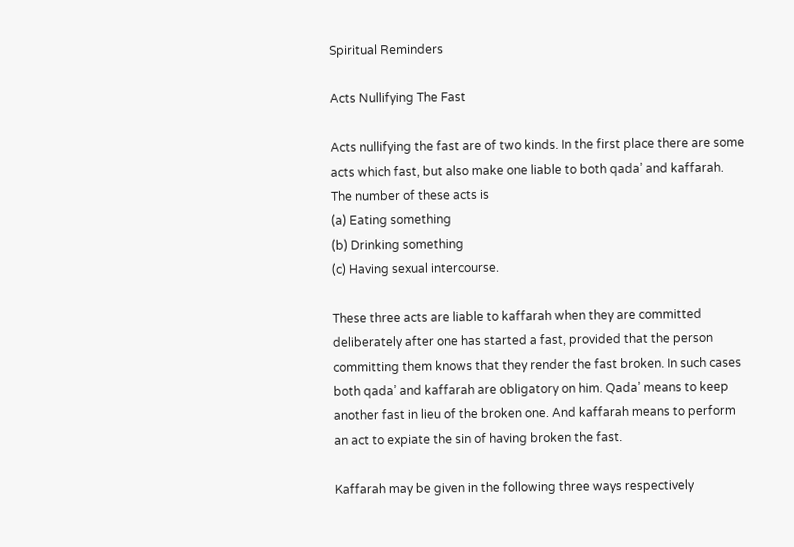Spiritual Reminders

Acts Nullifying The Fast

Acts nullifying the fast are of two kinds. In the first place there are some acts which fast, but also make one liable to both qada’ and kaffarah. The number of these acts is
(a) Eating something
(b) Drinking something
(c) Having sexual intercourse.

These three acts are liable to kaffarah when they are committed deliberately after one has started a fast, provided that the person committing them knows that they render the fast broken. In such cases both qada’ and kaffarah are obligatory on him. Qada’ means to keep another fast in lieu of the broken one. And kaffarah means to perform an act to expiate the sin of having broken the fast.

Kaffarah may be given in the following three ways respectively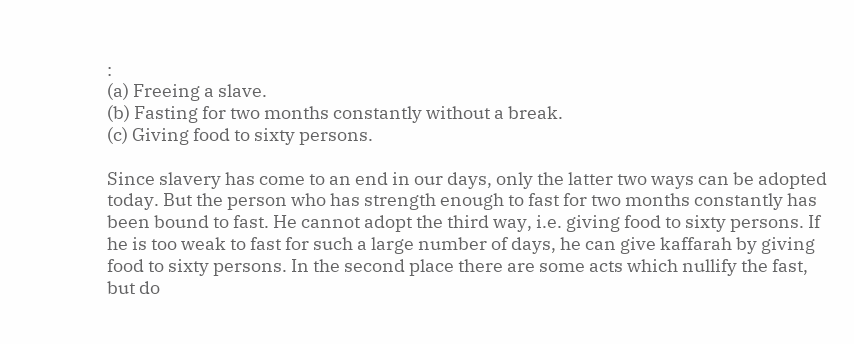:
(a) Freeing a slave.
(b) Fasting for two months constantly without a break.
(c) Giving food to sixty persons.

Since slavery has come to an end in our days, only the latter two ways can be adopted today. But the person who has strength enough to fast for two months constantly has been bound to fast. He cannot adopt the third way, i.e. giving food to sixty persons. If he is too weak to fast for such a large number of days, he can give kaffarah by giving food to sixty persons. In the second place there are some acts which nullify the fast, but do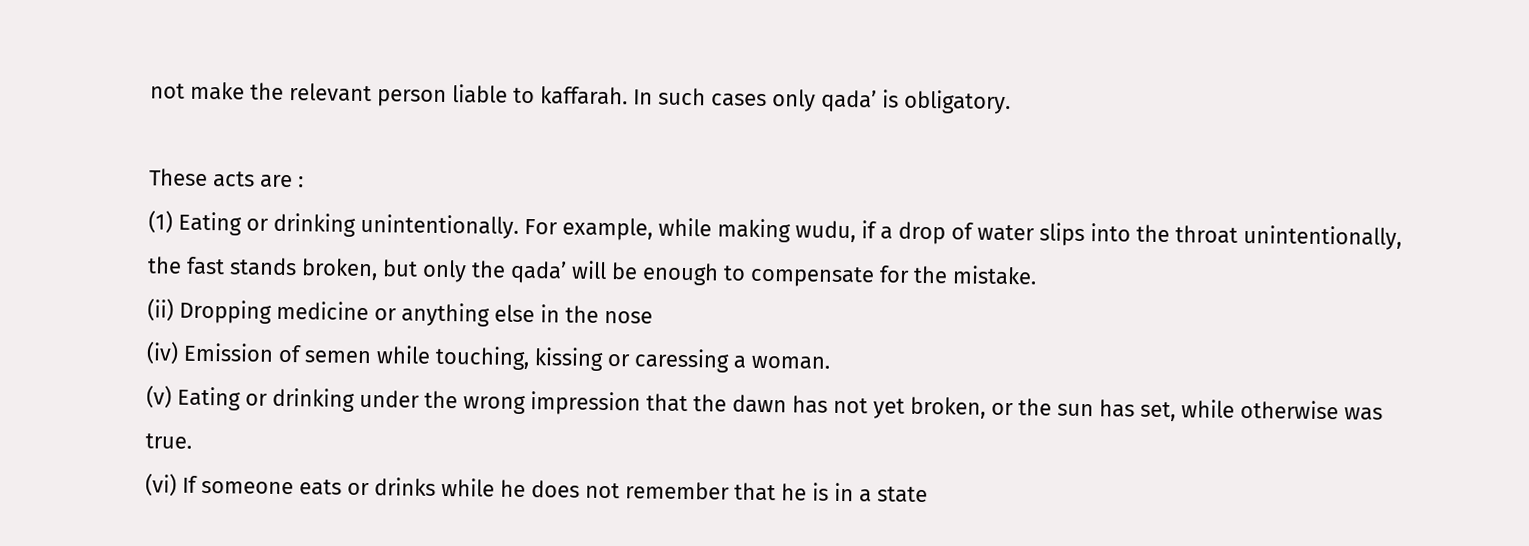not make the relevant person liable to kaffarah. In such cases only qada’ is obligatory.

These acts are :
(1) Eating or drinking unintentionally. For example, while making wudu, if a drop of water slips into the throat unintentionally, the fast stands broken, but only the qada’ will be enough to compensate for the mistake.
(ii) Dropping medicine or anything else in the nose
(iv) Emission of semen while touching, kissing or caressing a woman.
(v) Eating or drinking under the wrong impression that the dawn has not yet broken, or the sun has set, while otherwise was true.
(vi) If someone eats or drinks while he does not remember that he is in a state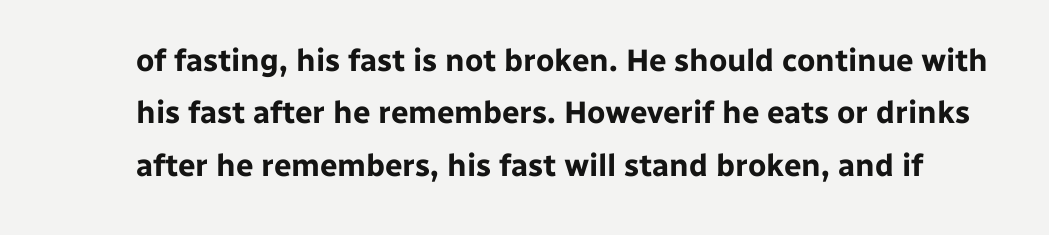of fasting, his fast is not broken. He should continue with his fast after he remembers. Howeverif he eats or drinks after he remembers, his fast will stand broken, and if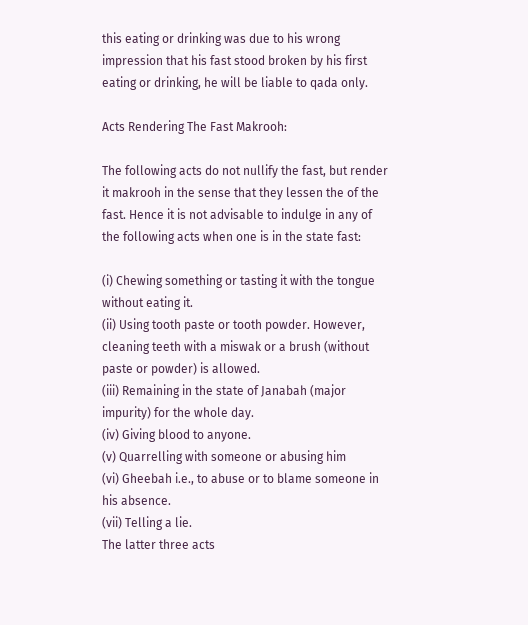this eating or drinking was due to his wrong impression that his fast stood broken by his first eating or drinking, he will be liable to qada only.

Acts Rendering The Fast Makrooh:

The following acts do not nullify the fast, but render it makrooh in the sense that they lessen the of the fast. Hence it is not advisable to indulge in any of the following acts when one is in the state fast:

(i) Chewing something or tasting it with the tongue without eating it.
(ii) Using tooth paste or tooth powder. However, cleaning teeth with a miswak or a brush (without paste or powder) is allowed.
(iii) Remaining in the state of Janabah (major impurity) for the whole day.
(iv) Giving blood to anyone.
(v) Quarrelling with someone or abusing him
(vi) Gheebah i.e., to abuse or to blame someone in his absence.
(vii) Telling a lie.
The latter three acts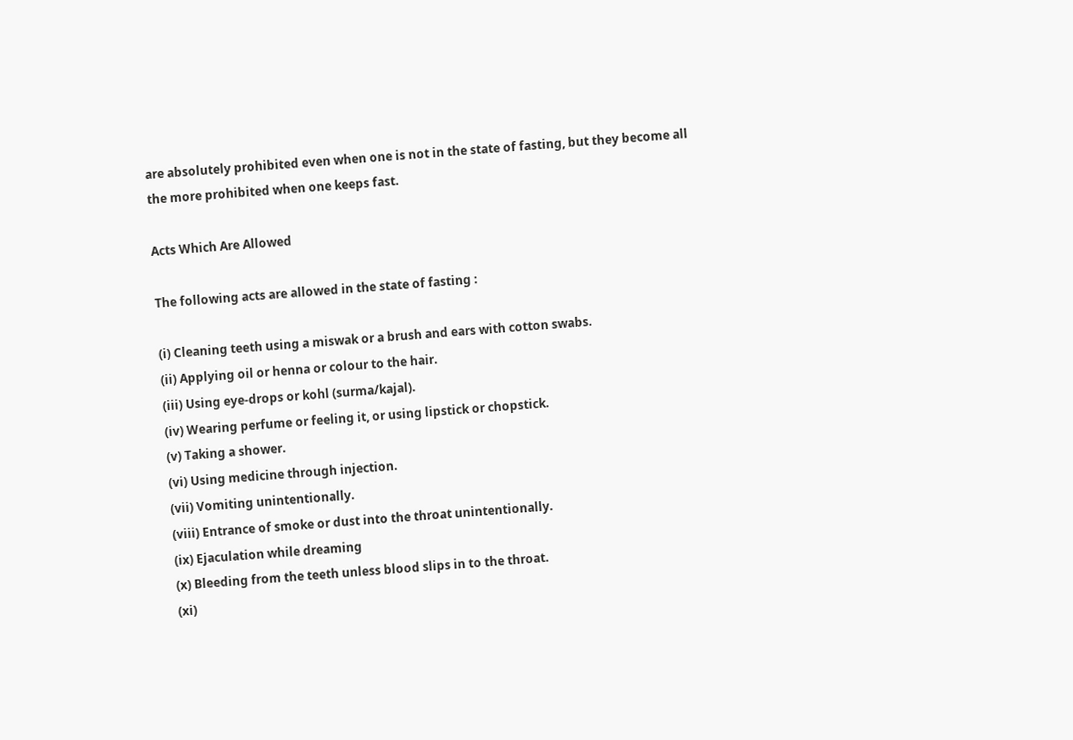are absolutely prohibited even when one is not in the state of fasting, but they become all the more prohibited when one keeps fast.

Acts Which Are Allowed

The following acts are allowed in the state of fasting :

(i) Cleaning teeth using a miswak or a brush and ears with cotton swabs.
(ii) Applying oil or henna or colour to the hair.
(iii) Using eye-drops or kohl (surma/kajal).
(iv) Wearing perfume or feeling it, or using lipstick or chopstick.
(v) Taking a shower.
(vi) Using medicine through injection.
(vii) Vomiting unintentionally.
(viii) Entrance of smoke or dust into the throat unintentionally.
(ix) Ejaculation while dreaming
(x) Bleeding from the teeth unless blood slips in to the throat.
(xi)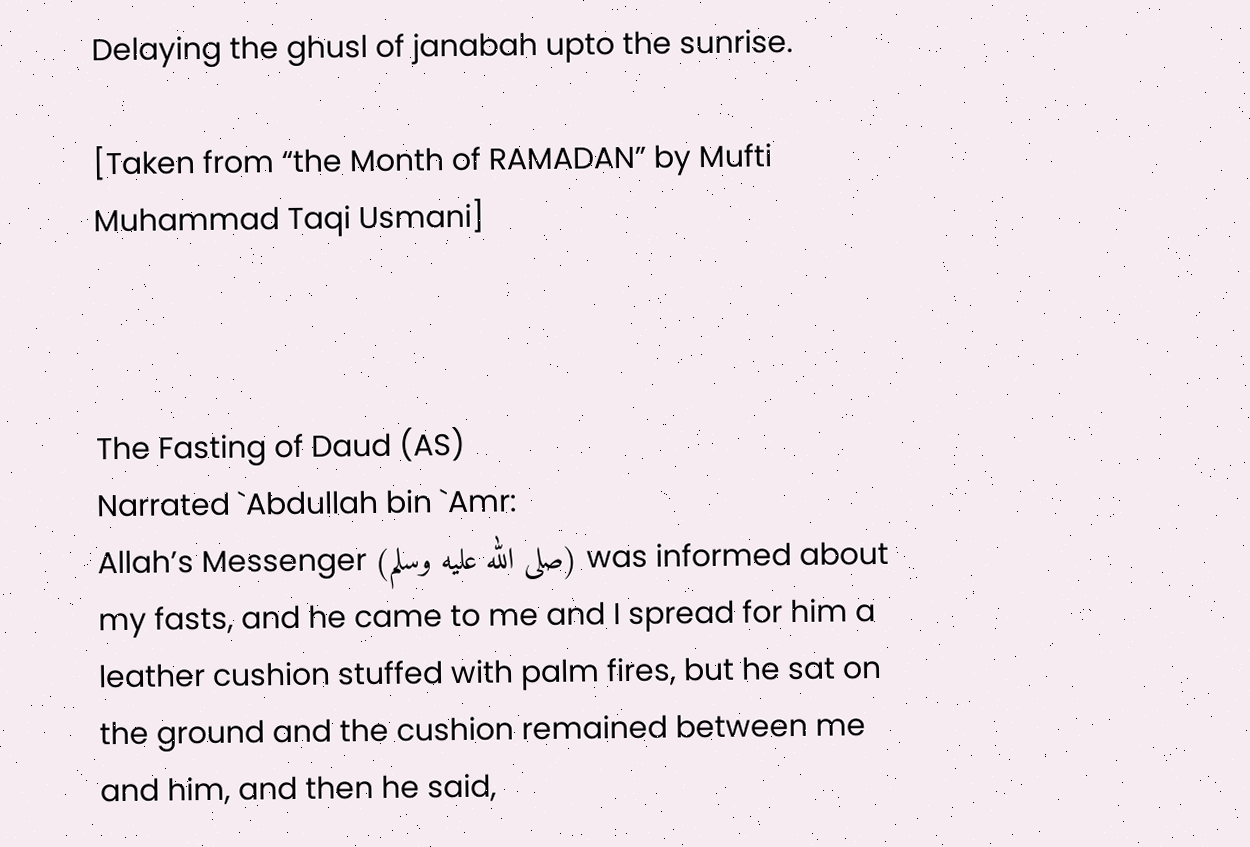Delaying the ghusl of janabah upto the sunrise.

[Taken from “the Month of RAMADAN” by Mufti Muhammad Taqi Usmani]



The Fasting of Daud (AS)
Narrated `Abdullah bin `Amr:
Allah’s Messenger (صلى الله عليه وسلم) was informed about my fasts, and he came to me and I spread for him a leather cushion stuffed with palm fires, but he sat on the ground and the cushion remained between me and him, and then he said,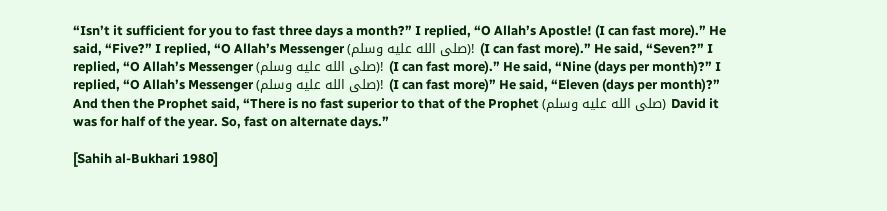“Isn’t it sufficient for you to fast three days a month?” I replied, “O Allah’s Apostle! (I can fast more).” He said, “Five?” I replied, “O Allah’s Messenger (صلى الله عليه وسلم)! (I can fast more).” He said, “Seven?” I replied, “O Allah’s Messenger (صلى الله عليه وسلم)! (I can fast more).” He said, “Nine (days per month)?” I replied, “O Allah’s Messenger (صلى الله عليه وسلم)! (I can fast more)” He said, “Eleven (days per month)?” And then the Prophet said, “There is no fast superior to that of the Prophet (صلى الله عليه وسلم) David it was for half of the year. So, fast on alternate days.”

[Sahih al-Bukhari 1980]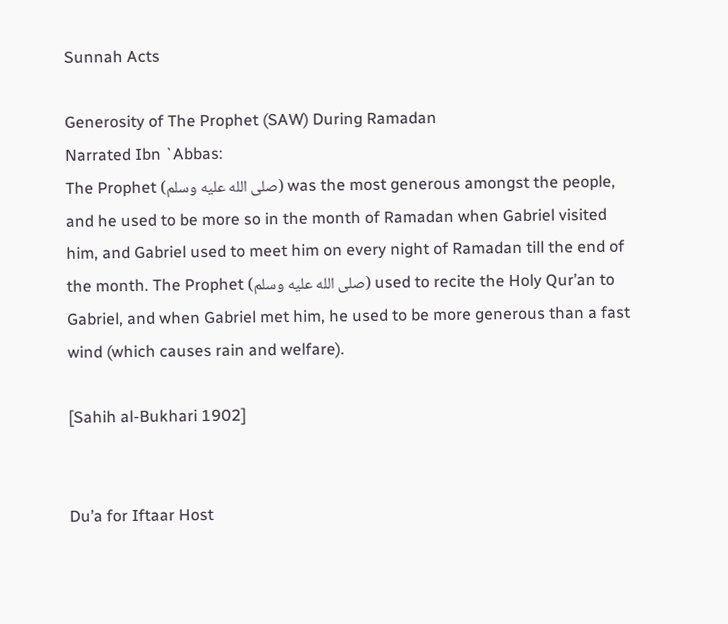Sunnah Acts

Generosity of The Prophet (SAW) During Ramadan
Narrated Ibn `Abbas:
The Prophet (صلى الله عليه وسلم) was the most generous amongst the people, and he used to be more so in the month of Ramadan when Gabriel visited him, and Gabriel used to meet him on every night of Ramadan till the end of the month. The Prophet (صلى الله عليه وسلم) used to recite the Holy Qur’an to Gabriel, and when Gabriel met him, he used to be more generous than a fast wind (which causes rain and welfare).

[Sahih al-Bukhari 1902]


Du’a for Iftaar Host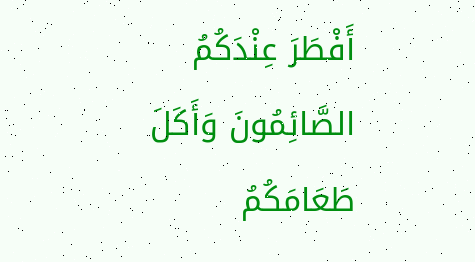أَفْطَرَ عِنْدَكُمُ الصَّائِمُونَ وَأَكَلَ طَعَامَكُمُ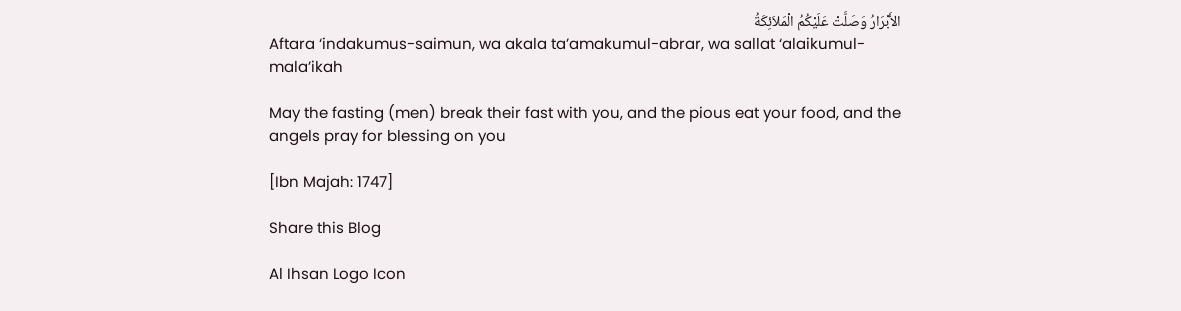الأَبْرَارُ وَصَلَّتْ عَلَيْكُمُ الْمَلاَئِكَةُ
Aftara ‘indakumus-saimun, wa akala ta’amakumul-abrar, wa sallat ‘alaikumul- mala’ikah

May the fasting (men) break their fast with you, and the pious eat your food, and the angels pray for blessing on you

[Ibn Majah: 1747]

Share this Blog

Al Ihsan Logo Icon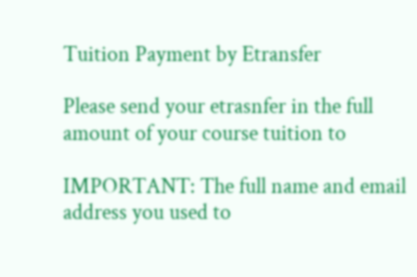Tuition Payment by Etransfer

Please send your etrasnfer in the full amount of your course tuition to

IMPORTANT: The full name and email address you used to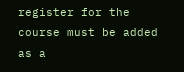register for the course must be added as a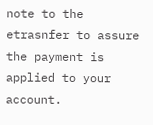note to the etrasnfer to assure the payment is applied to your account.